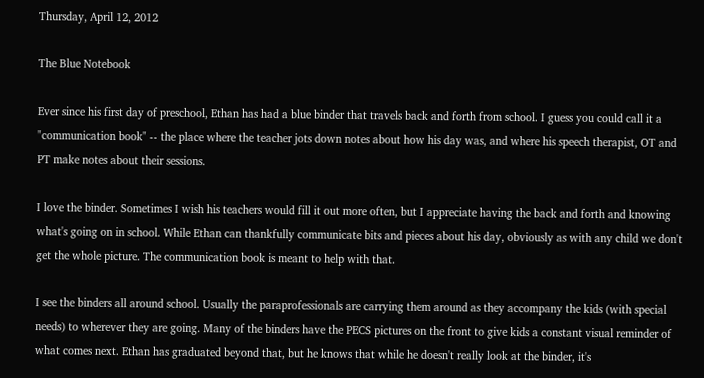Thursday, April 12, 2012

The Blue Notebook

Ever since his first day of preschool, Ethan has had a blue binder that travels back and forth from school. I guess you could call it a "communication book" -- the place where the teacher jots down notes about how his day was, and where his speech therapist, OT and PT make notes about their sessions.

I love the binder. Sometimes I wish his teachers would fill it out more often, but I appreciate having the back and forth and knowing what's going on in school. While Ethan can thankfully communicate bits and pieces about his day, obviously as with any child we don't get the whole picture. The communication book is meant to help with that.

I see the binders all around school. Usually the paraprofessionals are carrying them around as they accompany the kids (with special needs) to wherever they are going. Many of the binders have the PECS pictures on the front to give kids a constant visual reminder of what comes next. Ethan has graduated beyond that, but he knows that while he doesn't really look at the binder, it's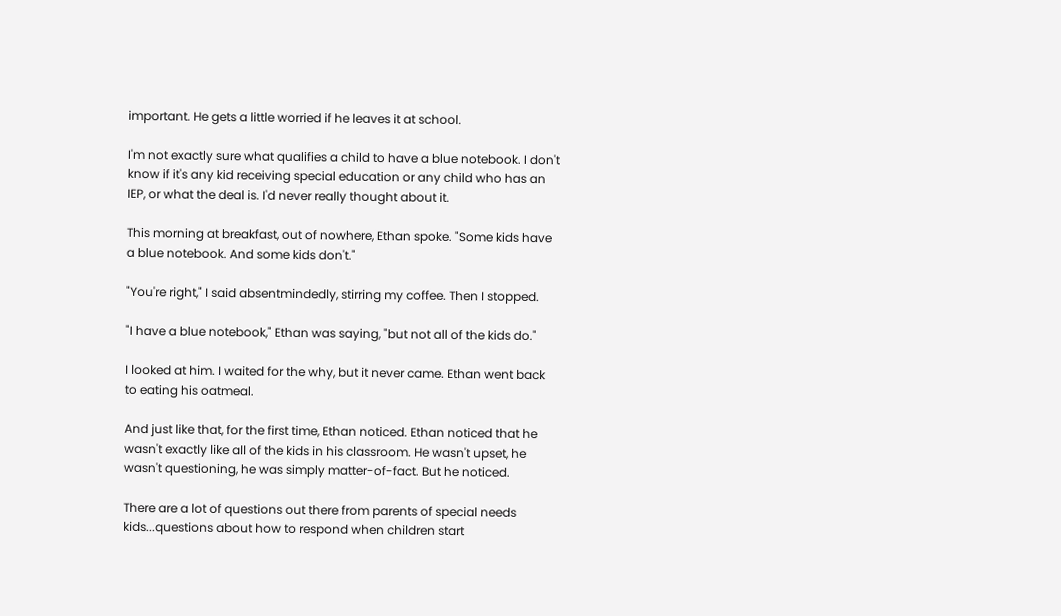important. He gets a little worried if he leaves it at school.

I'm not exactly sure what qualifies a child to have a blue notebook. I don't know if it's any kid receiving special education or any child who has an IEP, or what the deal is. I'd never really thought about it.

This morning at breakfast, out of nowhere, Ethan spoke. "Some kids have a blue notebook. And some kids don't."

"You're right," I said absentmindedly, stirring my coffee. Then I stopped.

"I have a blue notebook," Ethan was saying, "but not all of the kids do."

I looked at him. I waited for the why, but it never came. Ethan went back to eating his oatmeal.

And just like that, for the first time, Ethan noticed. Ethan noticed that he wasn't exactly like all of the kids in his classroom. He wasn't upset, he wasn't questioning, he was simply matter-of-fact. But he noticed.

There are a lot of questions out there from parents of special needs kids...questions about how to respond when children start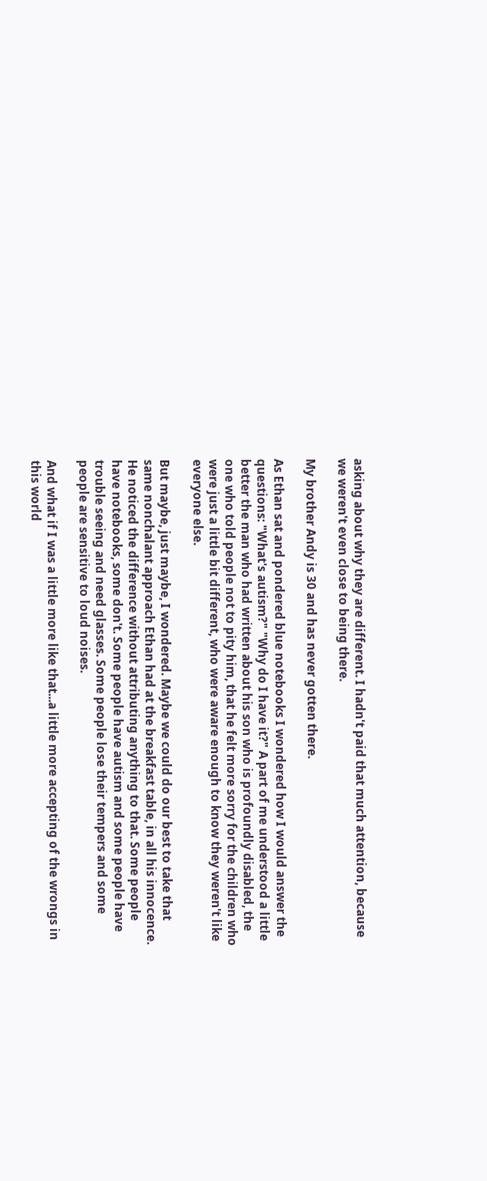asking about why they are different. I hadn't paid that much attention, because we weren't even close to being there.

My brother Andy is 30 and has never gotten there.

As Ethan sat and pondered blue notebooks I wondered how I would answer the questions: "What's autism?" "Why do I have it?" A part of me understood a little better the man who had written about his son who is profoundly disabled, the one who told people not to pity him, that he felt more sorry for the children who were just a little bit different, who were aware enough to know they weren't like everyone else.

But maybe, just maybe, I wondered. Maybe we could do our best to take that same nonchalant approach Ethan had at the breakfast table, in all his innocence. He noticed the difference without attributing anything to that. Some people have notebooks, some don't. Some people have autism and some people have trouble seeing and need glasses. Some people lose their tempers and some people are sensitive to loud noises.

And what if I was a little more like that...a little more accepting of the wrongs in this world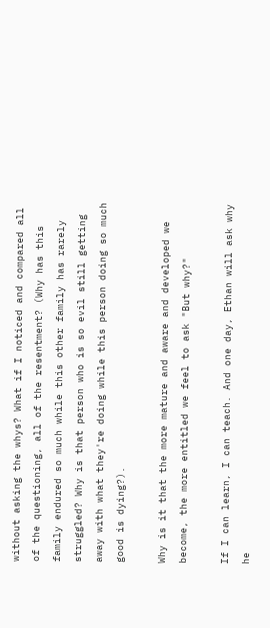without asking the whys? What if I noticed and compared all of the questioning, all of the resentment? (Why has this family endured so much while this other family has rarely struggled? Why is that person who is so evil still getting away with what they're doing while this person doing so much good is dying?).

Why is it that the more mature and aware and developed we become, the more entitled we feel to ask "But why?"

If I can learn, I can teach. And one day, Ethan will ask why he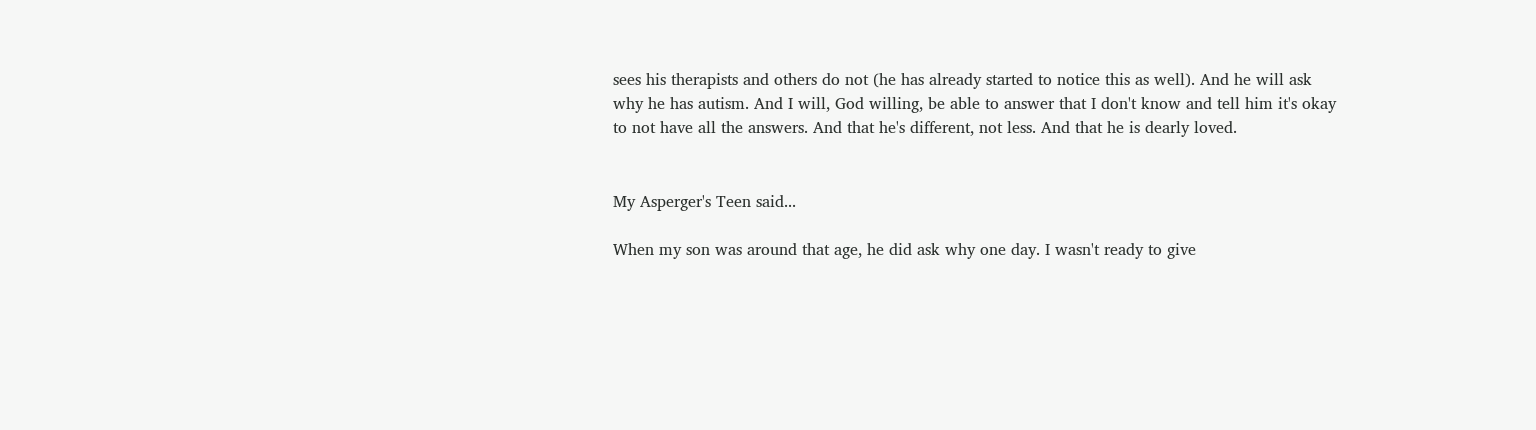sees his therapists and others do not (he has already started to notice this as well). And he will ask why he has autism. And I will, God willing, be able to answer that I don't know and tell him it's okay to not have all the answers. And that he's different, not less. And that he is dearly loved.


My Asperger's Teen said...

When my son was around that age, he did ask why one day. I wasn't ready to give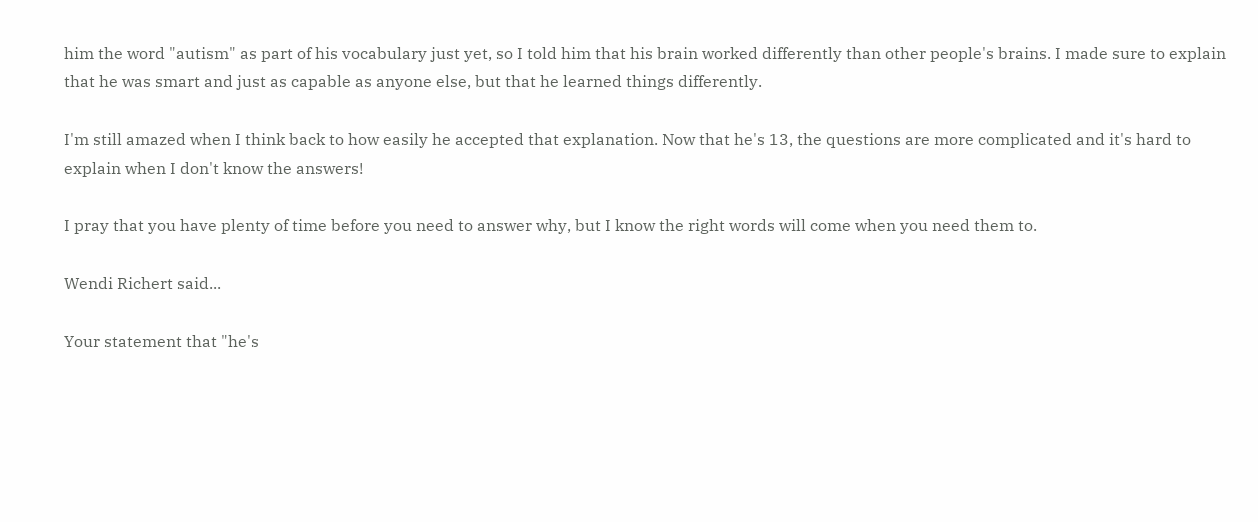him the word "autism" as part of his vocabulary just yet, so I told him that his brain worked differently than other people's brains. I made sure to explain that he was smart and just as capable as anyone else, but that he learned things differently.

I'm still amazed when I think back to how easily he accepted that explanation. Now that he's 13, the questions are more complicated and it's hard to explain when I don't know the answers!

I pray that you have plenty of time before you need to answer why, but I know the right words will come when you need them to.

Wendi Richert said...

Your statement that "he's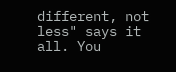different, not less" says it all. You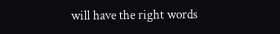will have the right words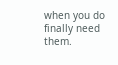when you do finally need them.